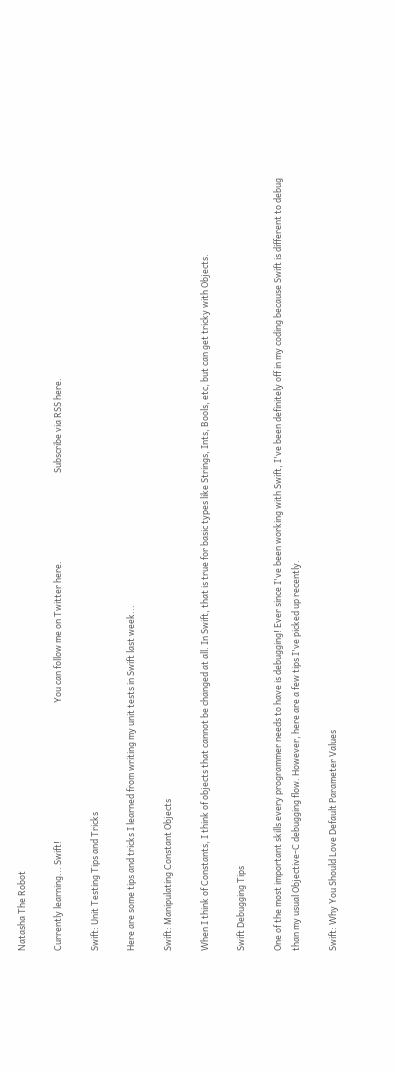Natasha The Robot

Currently learning... Swift!                                                                     You can follow me on Twitter here.                                            Subscribe via RSS here.

Swift: Unit Testing Tips and Tricks

Here are some tips and tricks I learned from writing my unit tests in Swift last week...

Swift: Manipulating Constant Objects

When I think of Constants, I think of objects that cannot be changed at all. In Swift, that is true for basic types like Strings, Ints, Bools, etc, but can get tricky with Objects.

Swift Debugging Tips

One of the most important skills every programmer needs to have is debugging! Ever since I've been working with Swift, I've been definitely off in my coding because Swift is different to debug than my usual Objective-C debugging flow. However, here are a few tips I've picked up recently.

Swift: Why You Should Love Default Parameter Values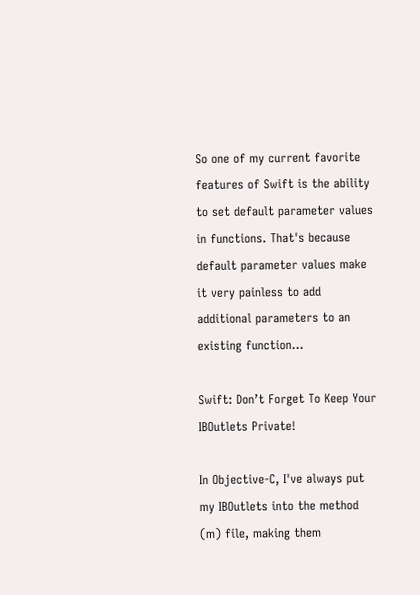So one of my current favorite features of Swift is the ability to set default parameter values in functions. That's because default parameter values make it very painless to add additional parameters to an existing function...

Swift: Don’t Forget To Keep Your IBOutlets Private!

In Objective-C, I've always put my IBOutlets into the method (m) file, making them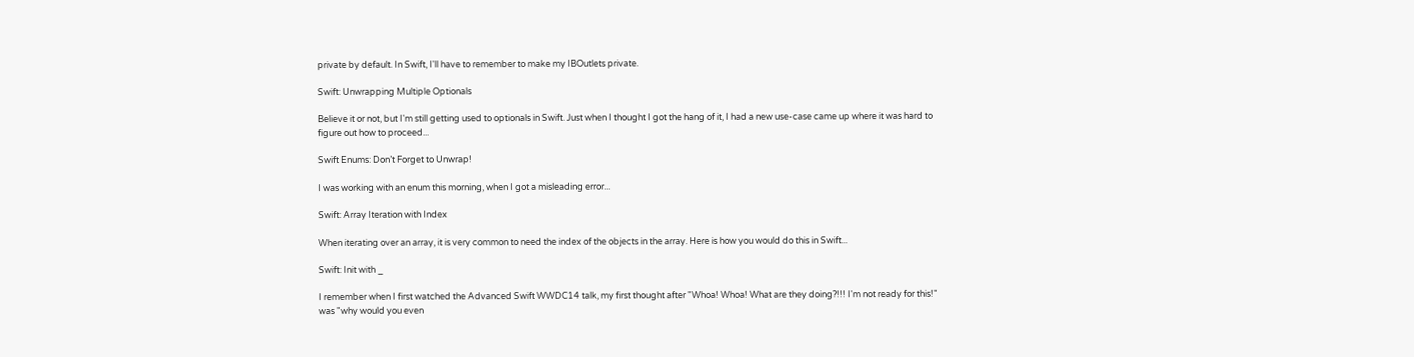private by default. In Swift, I'll have to remember to make my IBOutlets private.

Swift: Unwrapping Multiple Optionals

Believe it or not, but I'm still getting used to optionals in Swift. Just when I thought I got the hang of it, I had a new use-case came up where it was hard to figure out how to proceed...

Swift Enums: Don’t Forget to Unwrap!

I was working with an enum this morning, when I got a misleading error...

Swift: Array Iteration with Index

When iterating over an array, it is very common to need the index of the objects in the array. Here is how you would do this in Swift...

Swift: Init with _

I remember when I first watched the Advanced Swift WWDC14 talk, my first thought after "Whoa! Whoa! What are they doing?!!! I'm not ready for this!" was "why would you even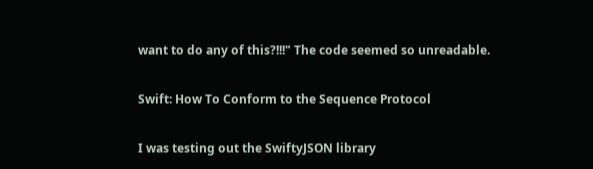want to do any of this?!!!" The code seemed so unreadable.

Swift: How To Conform to the Sequence Protocol

I was testing out the SwiftyJSON library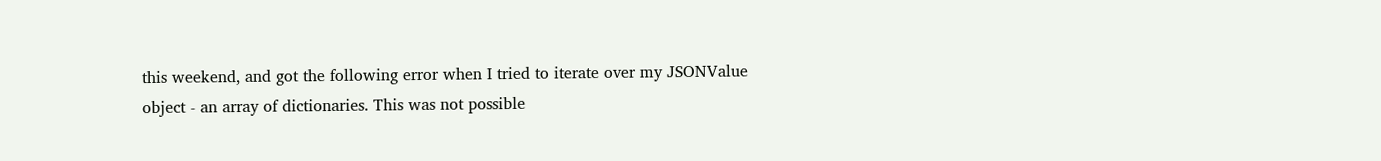this weekend, and got the following error when I tried to iterate over my JSONValue object - an array of dictionaries. This was not possible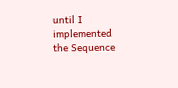until I implemented the Sequence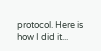protocol. Here is how I did it...